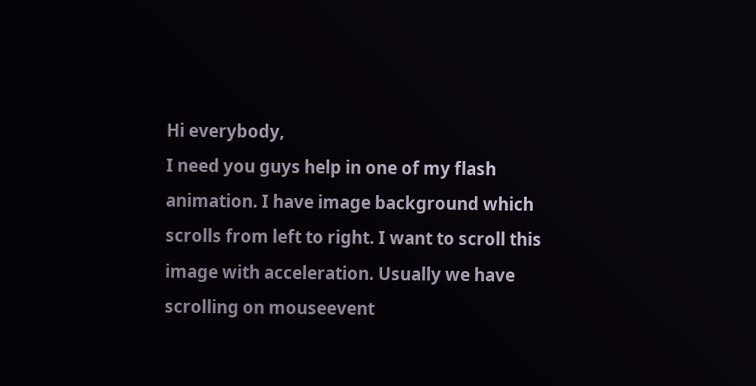Hi everybody,
I need you guys help in one of my flash animation. I have image background which scrolls from left to right. I want to scroll this image with acceleration. Usually we have scrolling on mouseevent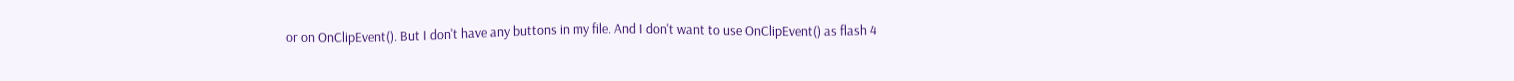or on OnClipEvent(). But I don't have any buttons in my file. And I don't want to use OnClipEvent() as flash 4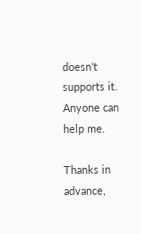doesn't supports it. Anyone can help me.

Thanks in advance,